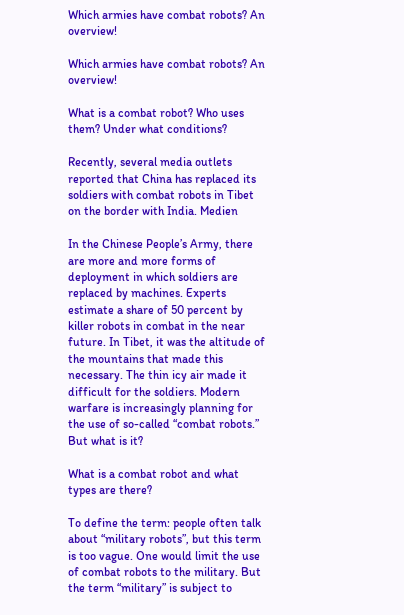Which armies have combat robots? An overview!

Which armies have combat robots? An overview!

What is a combat robot? Who uses them? Under what conditions?

Recently, several media outlets reported that China has replaced its soldiers with combat robots in Tibet on the border with India. Medien

In the Chinese People’s Army, there are more and more forms of deployment in which soldiers are replaced by machines. Experts estimate a share of 50 percent by killer robots in combat in the near future. In Tibet, it was the altitude of the mountains that made this necessary. The thin icy air made it difficult for the soldiers. Modern warfare is increasingly planning for the use of so-called “combat robots.” But what is it?

What is a combat robot and what types are there?

To define the term: people often talk about “military robots”, but this term is too vague. One would limit the use of combat robots to the military. But the term “military” is subject to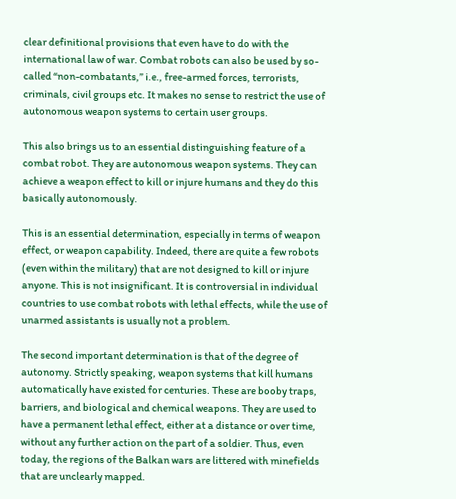clear definitional provisions that even have to do with the international law of war. Combat robots can also be used by so-called “non-combatants,” i.e., free-armed forces, terrorists, criminals, civil groups etc. It makes no sense to restrict the use of autonomous weapon systems to certain user groups.

This also brings us to an essential distinguishing feature of a combat robot. They are autonomous weapon systems. They can achieve a weapon effect to kill or injure humans and they do this basically autonomously.

This is an essential determination, especially in terms of weapon effect, or weapon capability. Indeed, there are quite a few robots (even within the military) that are not designed to kill or injure anyone. This is not insignificant. It is controversial in individual countries to use combat robots with lethal effects, while the use of unarmed assistants is usually not a problem.

The second important determination is that of the degree of autonomy. Strictly speaking, weapon systems that kill humans automatically have existed for centuries. These are booby traps, barriers, and biological and chemical weapons. They are used to have a permanent lethal effect, either at a distance or over time, without any further action on the part of a soldier. Thus, even today, the regions of the Balkan wars are littered with minefields that are unclearly mapped.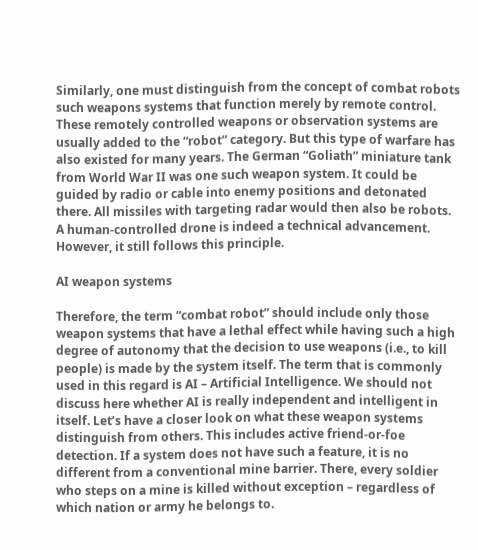Similarly, one must distinguish from the concept of combat robots such weapons systems that function merely by remote control. These remotely controlled weapons or observation systems are usually added to the “robot” category. But this type of warfare has also existed for many years. The German “Goliath” miniature tank from World War II was one such weapon system. It could be guided by radio or cable into enemy positions and detonated there. All missiles with targeting radar would then also be robots. A human-controlled drone is indeed a technical advancement. However, it still follows this principle.

AI weapon systems

Therefore, the term “combat robot” should include only those weapon systems that have a lethal effect while having such a high degree of autonomy that the decision to use weapons (i.e., to kill people) is made by the system itself. The term that is commonly used in this regard is AI – Artificial Intelligence. We should not discuss here whether AI is really independent and intelligent in itself. Let’s have a closer look on what these weapon systems distinguish from others. This includes active friend-or-foe detection. If a system does not have such a feature, it is no different from a conventional mine barrier. There, every soldier who steps on a mine is killed without exception – regardless of which nation or army he belongs to.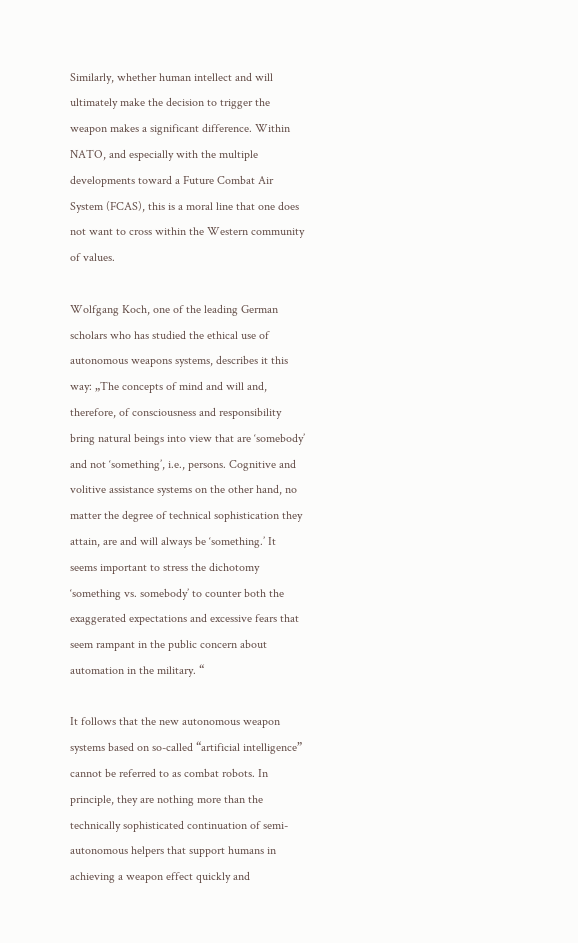Similarly, whether human intellect and will ultimately make the decision to trigger the weapon makes a significant difference. Within NATO, and especially with the multiple developments toward a Future Combat Air System (FCAS), this is a moral line that one does not want to cross within the Western community of values.

Wolfgang Koch, one of the leading German scholars who has studied the ethical use of autonomous weapons systems, describes it this way: „The concepts of mind and will and, therefore, of consciousness and responsibility bring natural beings into view that are ‘somebody’ and not ‘something’, i.e., persons. Cognitive and volitive assistance systems on the other hand, no matter the degree of technical sophistication they attain, are and will always be ‘something.’ It seems important to stress the dichotomy ‘something vs. somebody’ to counter both the exaggerated expectations and excessive fears that seem rampant in the public concern about automation in the military. “

It follows that the new autonomous weapon systems based on so-called “artificial intelligence” cannot be referred to as combat robots. In principle, they are nothing more than the technically sophisticated continuation of semi-autonomous helpers that support humans in achieving a weapon effect quickly and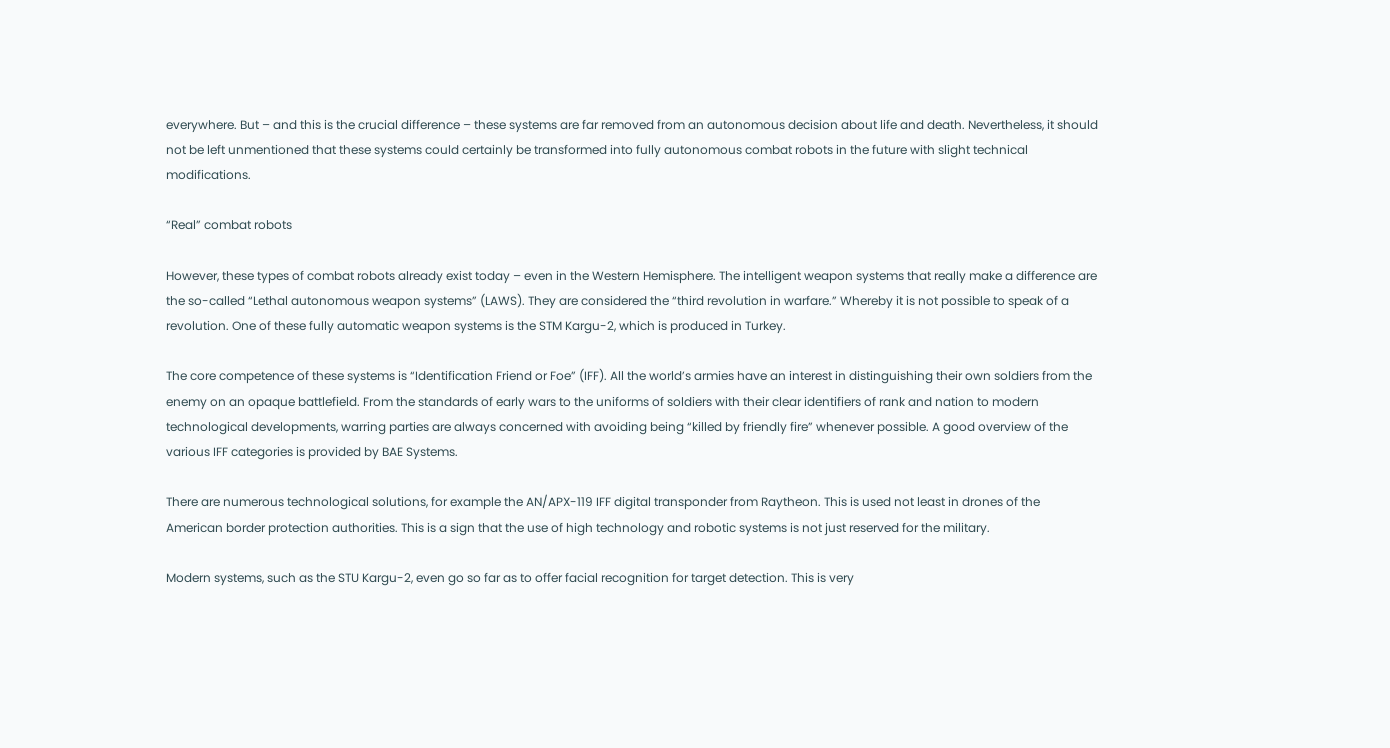everywhere. But – and this is the crucial difference – these systems are far removed from an autonomous decision about life and death. Nevertheless, it should not be left unmentioned that these systems could certainly be transformed into fully autonomous combat robots in the future with slight technical modifications.

“Real” combat robots

However, these types of combat robots already exist today – even in the Western Hemisphere. The intelligent weapon systems that really make a difference are the so-called “Lethal autonomous weapon systems” (LAWS). They are considered the “third revolution in warfare.” Whereby it is not possible to speak of a revolution. One of these fully automatic weapon systems is the STM Kargu-2, which is produced in Turkey.

The core competence of these systems is “Identification Friend or Foe” (IFF). All the world’s armies have an interest in distinguishing their own soldiers from the enemy on an opaque battlefield. From the standards of early wars to the uniforms of soldiers with their clear identifiers of rank and nation to modern technological developments, warring parties are always concerned with avoiding being “killed by friendly fire” whenever possible. A good overview of the various IFF categories is provided by BAE Systems.

There are numerous technological solutions, for example the AN/APX-119 IFF digital transponder from Raytheon. This is used not least in drones of the American border protection authorities. This is a sign that the use of high technology and robotic systems is not just reserved for the military.

Modern systems, such as the STU Kargu-2, even go so far as to offer facial recognition for target detection. This is very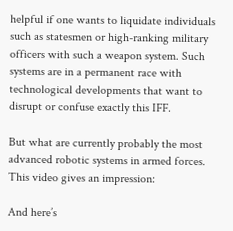helpful if one wants to liquidate individuals such as statesmen or high-ranking military officers with such a weapon system. Such systems are in a permanent race with technological developments that want to disrupt or confuse exactly this IFF.

But what are currently probably the most advanced robotic systems in armed forces. This video gives an impression:

And here’s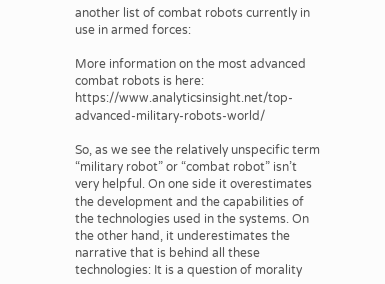another list of combat robots currently in use in armed forces:

More information on the most advanced combat robots is here: https://www.analyticsinsight.net/top-advanced-military-robots-world/

So, as we see the relatively unspecific term “military robot” or “combat robot” isn’t very helpful. On one side it overestimates the development and the capabilities of the technologies used in the systems. On the other hand, it underestimates the narrative that is behind all these technologies: It is a question of morality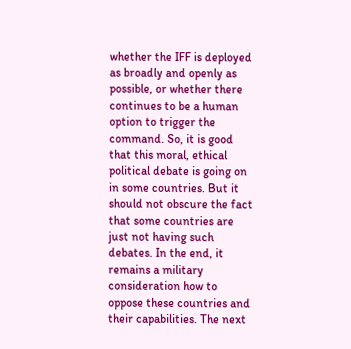whether the IFF is deployed as broadly and openly as possible, or whether there continues to be a human option to trigger the command. So, it is good that this moral, ethical political debate is going on in some countries. But it should not obscure the fact that some countries are just not having such debates. In the end, it remains a military consideration how to oppose these countries and their capabilities. The next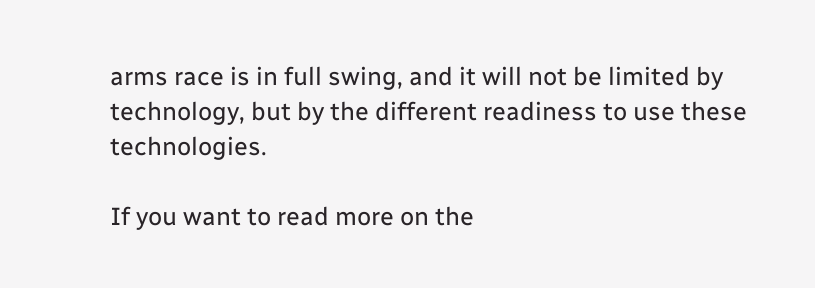arms race is in full swing, and it will not be limited by technology, but by the different readiness to use these technologies.

If you want to read more on the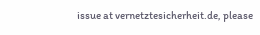issue at vernetztesicherheit.de, please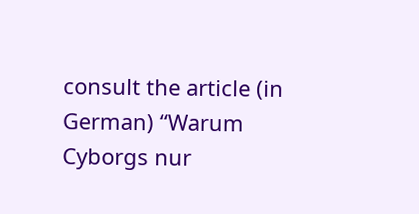consult the article (in German) “Warum Cyborgs nur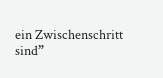ein Zwischenschritt sind”